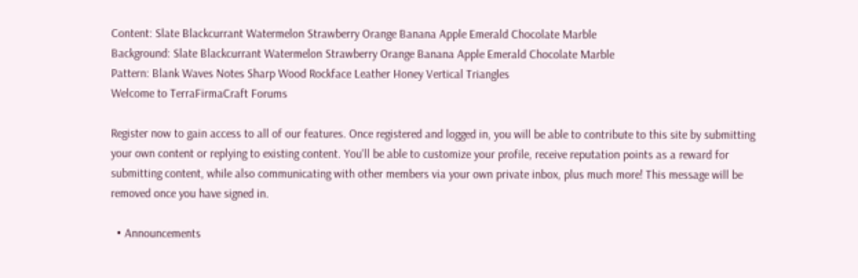Content: Slate Blackcurrant Watermelon Strawberry Orange Banana Apple Emerald Chocolate Marble
Background: Slate Blackcurrant Watermelon Strawberry Orange Banana Apple Emerald Chocolate Marble
Pattern: Blank Waves Notes Sharp Wood Rockface Leather Honey Vertical Triangles
Welcome to TerraFirmaCraft Forums

Register now to gain access to all of our features. Once registered and logged in, you will be able to contribute to this site by submitting your own content or replying to existing content. You'll be able to customize your profile, receive reputation points as a reward for submitting content, while also communicating with other members via your own private inbox, plus much more! This message will be removed once you have signed in.

  • Announcements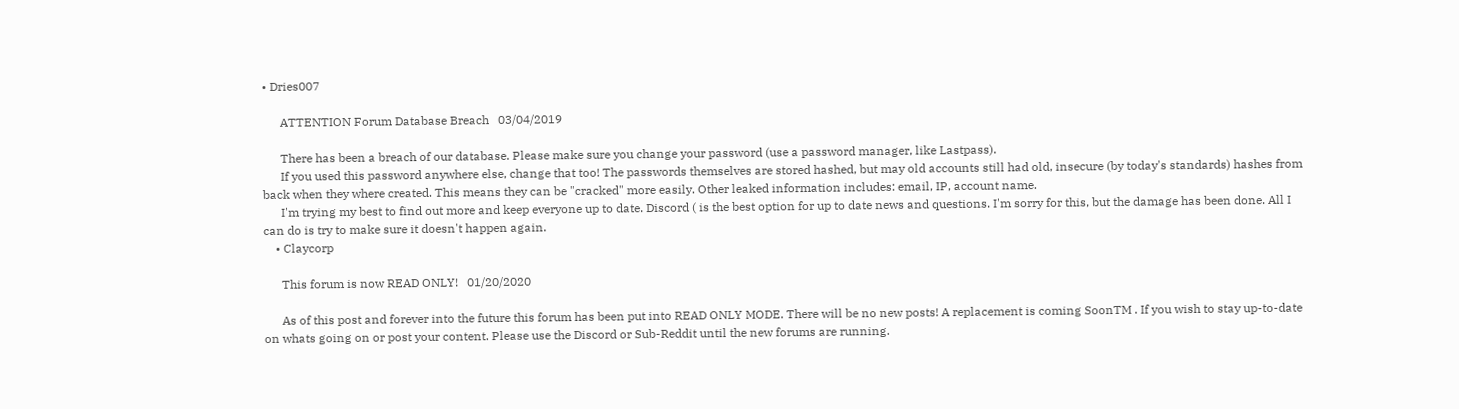• Dries007

      ATTENTION Forum Database Breach   03/04/2019

      There has been a breach of our database. Please make sure you change your password (use a password manager, like Lastpass).
      If you used this password anywhere else, change that too! The passwords themselves are stored hashed, but may old accounts still had old, insecure (by today's standards) hashes from back when they where created. This means they can be "cracked" more easily. Other leaked information includes: email, IP, account name.
      I'm trying my best to find out more and keep everyone up to date. Discord ( is the best option for up to date news and questions. I'm sorry for this, but the damage has been done. All I can do is try to make sure it doesn't happen again.
    • Claycorp

      This forum is now READ ONLY!   01/20/2020

      As of this post and forever into the future this forum has been put into READ ONLY MODE. There will be no new posts! A replacement is coming SoonTM . If you wish to stay up-to-date on whats going on or post your content. Please use the Discord or Sub-Reddit until the new forums are running.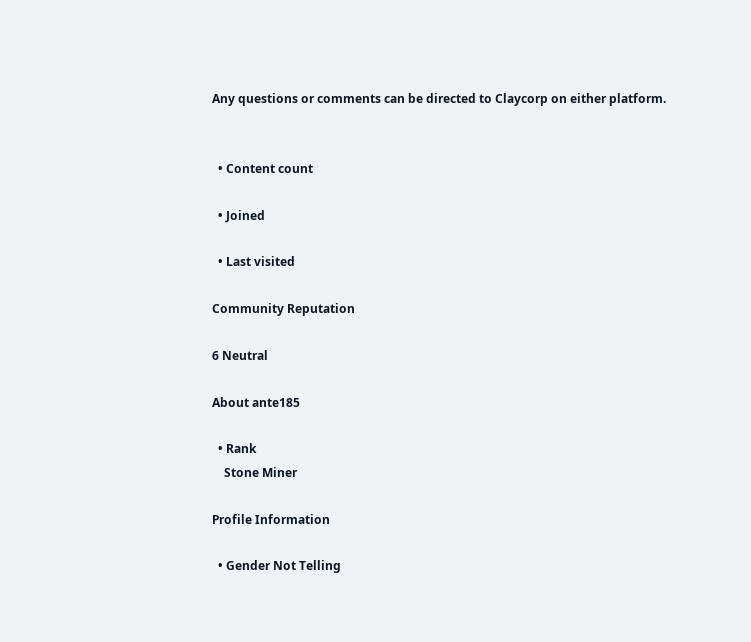Any questions or comments can be directed to Claycorp on either platform.


  • Content count

  • Joined

  • Last visited

Community Reputation

6 Neutral

About ante185

  • Rank
    Stone Miner

Profile Information

  • Gender Not Telling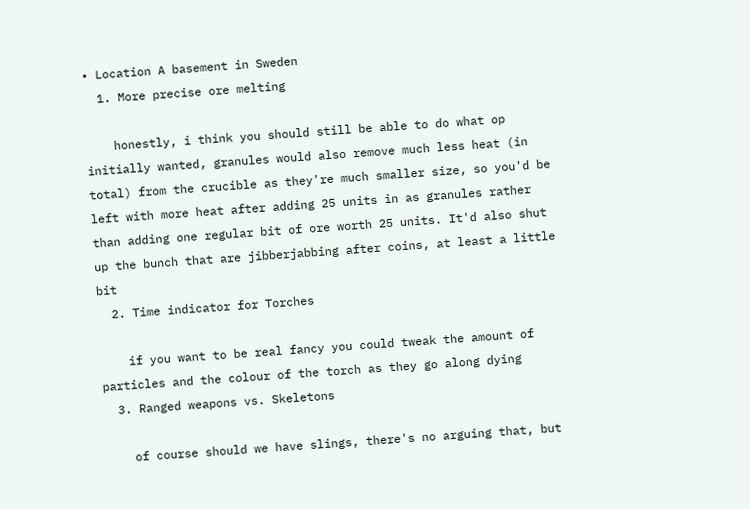• Location A basement in Sweden
  1. More precise ore melting

    honestly, i think you should still be able to do what op initially wanted, granules would also remove much less heat (in total) from the crucible as they're much smaller size, so you'd be left with more heat after adding 25 units in as granules rather than adding one regular bit of ore worth 25 units. It'd also shut up the bunch that are jibberjabbing after coins, at least a little bit
  2. Time indicator for Torches

    if you want to be real fancy you could tweak the amount of particles and the colour of the torch as they go along dying
  3. Ranged weapons vs. Skeletons

    of course should we have slings, there's no arguing that, but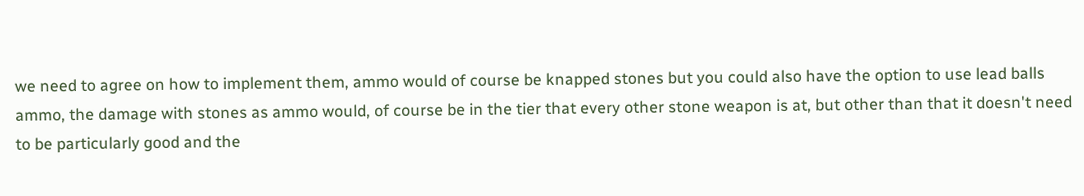we need to agree on how to implement them, ammo would of course be knapped stones but you could also have the option to use lead balls ammo, the damage with stones as ammo would, of course be in the tier that every other stone weapon is at, but other than that it doesn't need to be particularly good and the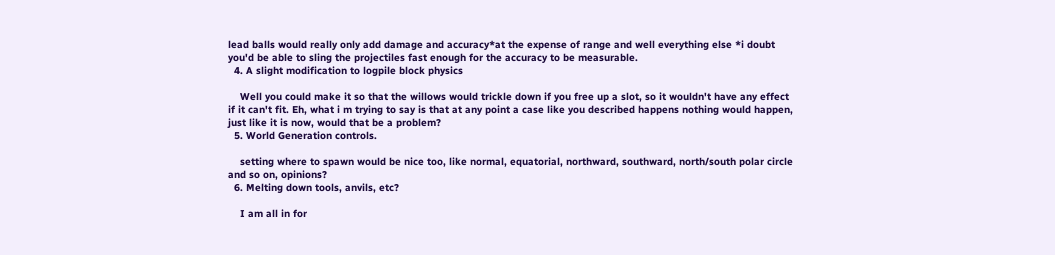lead balls would really only add damage and accuracy*at the expense of range and well everything else *i doubt you'd be able to sling the projectiles fast enough for the accuracy to be measurable.
  4. A slight modification to logpile block physics

    Well you could make it so that the willows would trickle down if you free up a slot, so it wouldn't have any effect if it can't fit. Eh, what i m trying to say is that at any point a case like you described happens nothing would happen, just like it is now, would that be a problem?
  5. World Generation controls.

    setting where to spawn would be nice too, like normal, equatorial, northward, southward, north/south polar circle and so on, opinions?
  6. Melting down tools, anvils, etc?

    I am all in for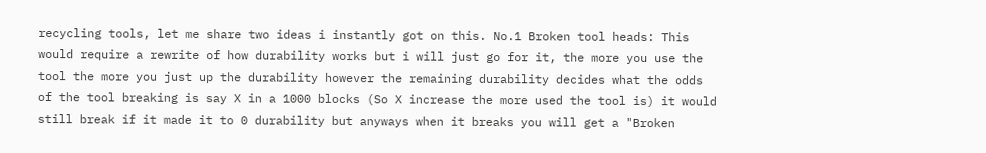recycling tools, let me share two ideas i instantly got on this. No.1 Broken tool heads: This would require a rewrite of how durability works but i will just go for it, the more you use the tool the more you just up the durability however the remaining durability decides what the odds of the tool breaking is say X in a 1000 blocks (So X increase the more used the tool is) it would still break if it made it to 0 durability but anyways when it breaks you will get a "Broken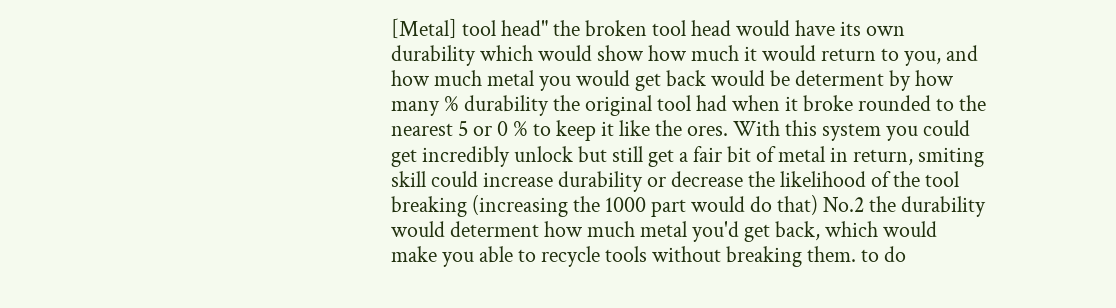[Metal] tool head" the broken tool head would have its own durability which would show how much it would return to you, and how much metal you would get back would be determent by how many % durability the original tool had when it broke rounded to the nearest 5 or 0 % to keep it like the ores. With this system you could get incredibly unlock but still get a fair bit of metal in return, smiting skill could increase durability or decrease the likelihood of the tool breaking (increasing the 1000 part would do that) No.2 the durability would determent how much metal you'd get back, which would make you able to recycle tools without breaking them. to do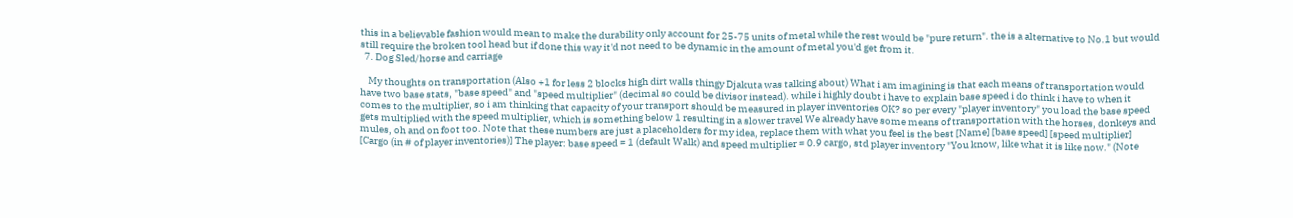this in a believable fashion would mean to make the durability only account for 25-75 units of metal while the rest would be "pure return". the is a alternative to No.1 but would still require the broken tool head but if done this way it'd not need to be dynamic in the amount of metal you'd get from it.
  7. Dog Sled/horse and carriage

    My thoughts on transportation (Also +1 for less 2 blocks high dirt walls thingy Djakuta was talking about) What i am imagining is that each means of transportation would have two base stats, "base speed" and "speed multiplier" (decimal so could be divisor instead). while i highly doubt i have to explain base speed i do think i have to when it comes to the multiplier, so i am thinking that capacity of your transport should be measured in player inventories OK? so per every "player inventory" you load the base speed gets multiplied with the speed multiplier, which is something below 1 resulting in a slower travel We already have some means of transportation with the horses, donkeys and mules, oh and on foot too. Note that these numbers are just a placeholders for my idea, replace them with what you feel is the best [Name] [base speed] [speed multiplier] [Cargo (in # of player inventories)] The player: base speed = 1 (default Walk) and speed multiplier = 0.9 cargo, std player inventory "You know, like what it is like now." (Note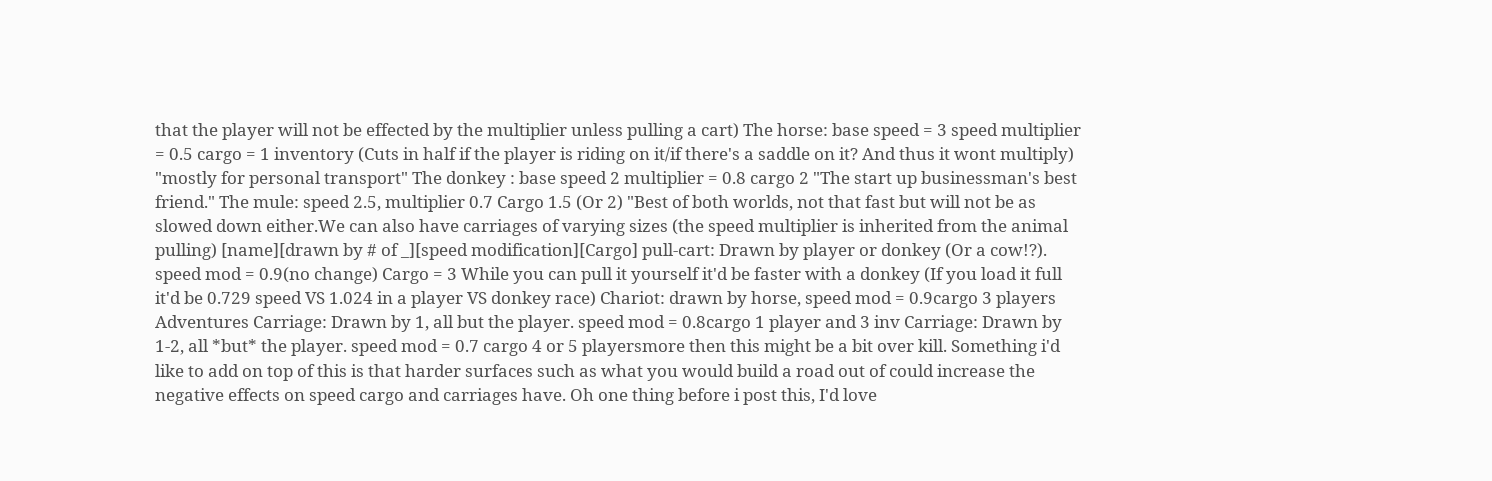that the player will not be effected by the multiplier unless pulling a cart) The horse: base speed = 3 speed multiplier = 0.5 cargo = 1 inventory (Cuts in half if the player is riding on it/if there's a saddle on it? And thus it wont multiply) "mostly for personal transport" The donkey : base speed 2 multiplier = 0.8 cargo 2 "The start up businessman's best friend." The mule: speed 2.5, multiplier 0.7 Cargo 1.5 (Or 2) "Best of both worlds, not that fast but will not be as slowed down either.We can also have carriages of varying sizes (the speed multiplier is inherited from the animal pulling) [name][drawn by # of _][speed modification][Cargo] pull-cart: Drawn by player or donkey (Or a cow!?). speed mod = 0.9(no change) Cargo = 3 While you can pull it yourself it'd be faster with a donkey (If you load it full it'd be 0.729 speed VS 1.024 in a player VS donkey race) Chariot: drawn by horse, speed mod = 0.9cargo 3 players Adventures Carriage: Drawn by 1, all but the player. speed mod = 0.8cargo 1 player and 3 inv Carriage: Drawn by 1-2, all *but* the player. speed mod = 0.7 cargo 4 or 5 playersmore then this might be a bit over kill. Something i'd like to add on top of this is that harder surfaces such as what you would build a road out of could increase the negative effects on speed cargo and carriages have. Oh one thing before i post this, I'd love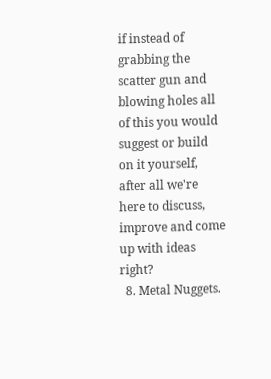if instead of grabbing the scatter gun and blowing holes all of this you would suggest or build on it yourself, after all we're here to discuss, improve and come up with ideas right?
  8. Metal Nuggets.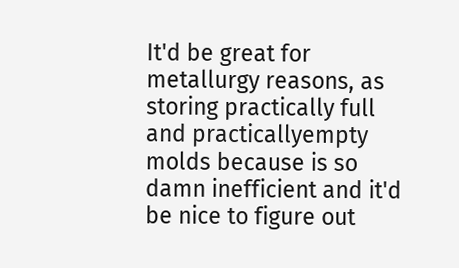It'd be great for metallurgy reasons, as storing practically full and practicallyempty molds because is so damn inefficient and it'd be nice to figure out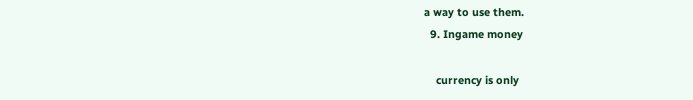a way to use them.
  9. Ingame money

    currency is only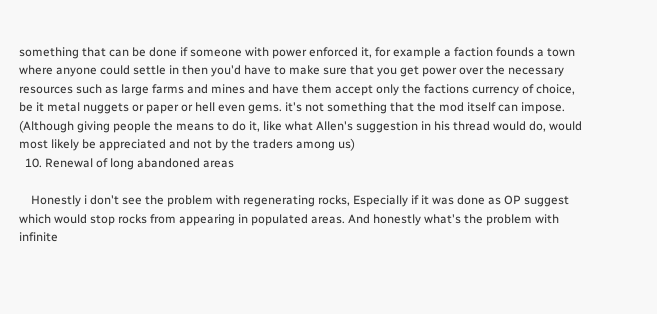something that can be done if someone with power enforced it, for example a faction founds a town where anyone could settle in then you'd have to make sure that you get power over the necessary resources such as large farms and mines and have them accept only the factions currency of choice, be it metal nuggets or paper or hell even gems. it's not something that the mod itself can impose. (Although giving people the means to do it, like what Allen's suggestion in his thread would do, would most likely be appreciated and not by the traders among us)
  10. Renewal of long abandoned areas

    Honestly i don't see the problem with regenerating rocks, Especially if it was done as OP suggest which would stop rocks from appearing in populated areas. And honestly what's the problem with infinite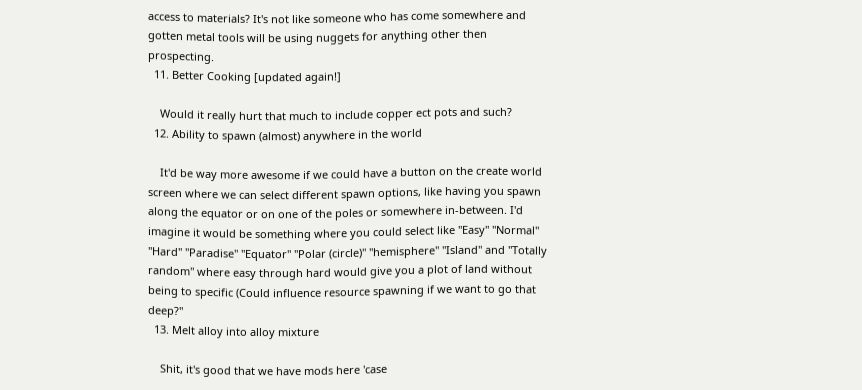access to materials? It's not like someone who has come somewhere and gotten metal tools will be using nuggets for anything other then prospecting.
  11. Better Cooking [updated again!]

    Would it really hurt that much to include copper ect pots and such?
  12. Ability to spawn (almost) anywhere in the world

    It'd be way more awesome if we could have a button on the create world screen where we can select different spawn options, like having you spawn along the equator or on one of the poles or somewhere in-between. I'd imagine it would be something where you could select like "Easy" "Normal" "Hard" "Paradise" "Equator" "Polar (circle)" "hemisphere" "Island" and "Totally random" where easy through hard would give you a plot of land without being to specific (Could influence resource spawning if we want to go that deep?"
  13. Melt alloy into alloy mixture

    Shit, it's good that we have mods here 'case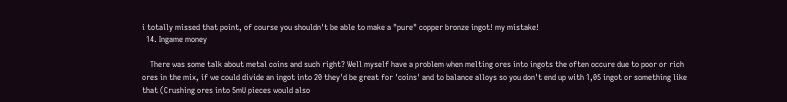i totally missed that point, of course you shouldn't be able to make a "pure" copper bronze ingot! my mistake!
  14. Ingame money

    There was some talk about metal coins and such right? Well myself have a problem when melting ores into ingots the often occure due to poor or rich ores in the mix, if we could divide an ingot into 20 they'd be great for 'coins' and to balance alloys so you don't end up with 1,05 ingot or something like that (Crushing ores into 5mU pieces would also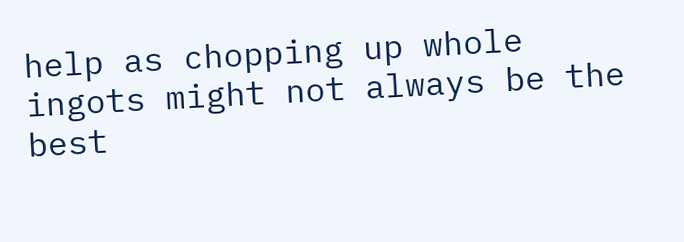help as chopping up whole ingots might not always be the best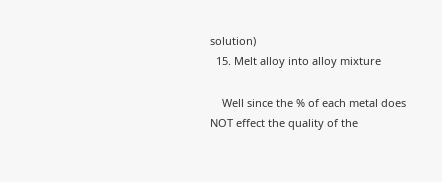solution)
  15. Melt alloy into alloy mixture

    Well since the % of each metal does NOT effect the quality of the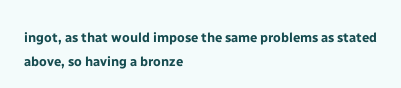ingot, as that would impose the same problems as stated above, so having a bronze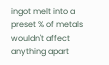ingot melt into a preset % of metals wouldn't affect anything apart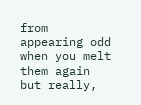from appearing odd when you melt them again but really,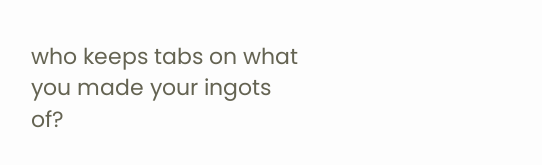who keeps tabs on what you made your ingots of?